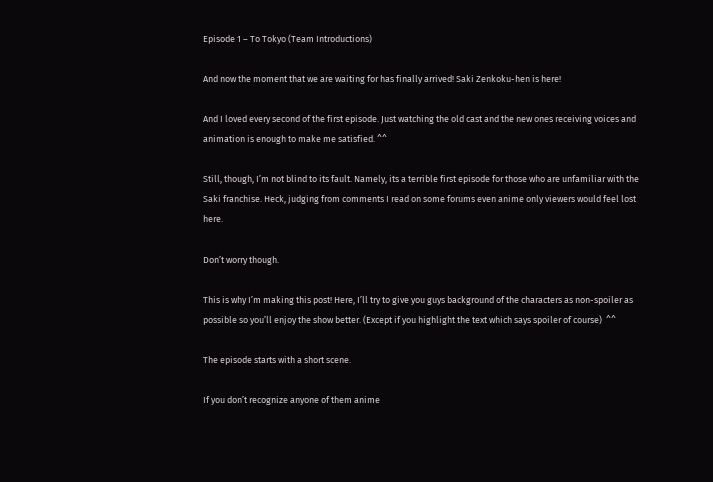Episode 1 – To Tokyo (Team Introductions)

And now the moment that we are waiting for has finally arrived! Saki Zenkoku-hen is here!

And I loved every second of the first episode. Just watching the old cast and the new ones receiving voices and animation is enough to make me satisfied. ^^

Still, though, I’m not blind to its fault. Namely, its a terrible first episode for those who are unfamiliar with the Saki franchise. Heck, judging from comments I read on some forums even anime only viewers would feel lost here.

Don’t worry though.

This is why I’m making this post! Here, I’ll try to give you guys background of the characters as non-spoiler as possible so you’ll enjoy the show better. (Except if you highlight the text which says spoiler of course)  ^^

The episode starts with a short scene.

If you don’t recognize anyone of them anime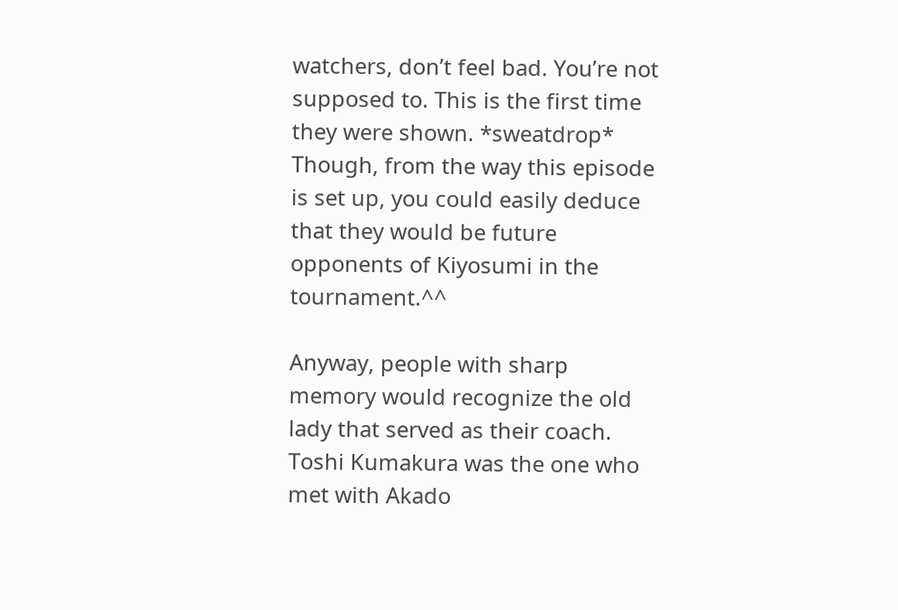watchers, don’t feel bad. You’re not supposed to. This is the first time they were shown. *sweatdrop*  Though, from the way this episode is set up, you could easily deduce that they would be future opponents of Kiyosumi in the tournament.^^

Anyway, people with sharp memory would recognize the old lady that served as their coach. Toshi Kumakura was the one who met with Akado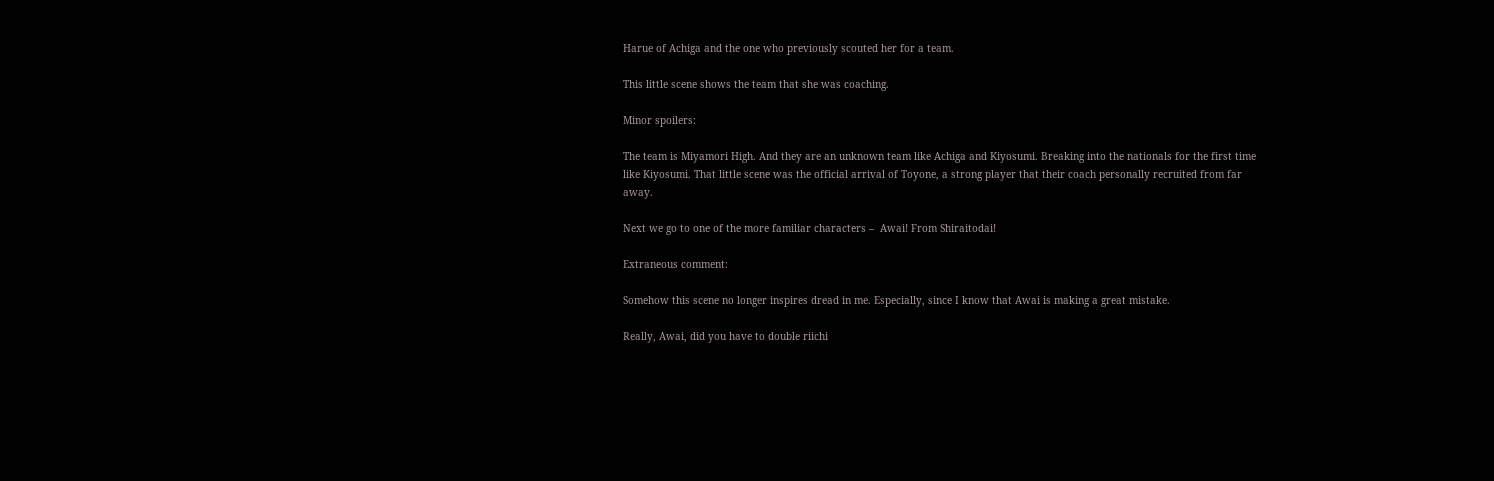Harue of Achiga and the one who previously scouted her for a team.

This little scene shows the team that she was coaching.

Minor spoilers:

The team is Miyamori High. And they are an unknown team like Achiga and Kiyosumi. Breaking into the nationals for the first time like Kiyosumi. That little scene was the official arrival of Toyone, a strong player that their coach personally recruited from far away.

Next we go to one of the more familiar characters –  Awai! From Shiraitodai!

Extraneous comment:

Somehow this scene no longer inspires dread in me. Especially, since I know that Awai is making a great mistake.

Really, Awai, did you have to double riichi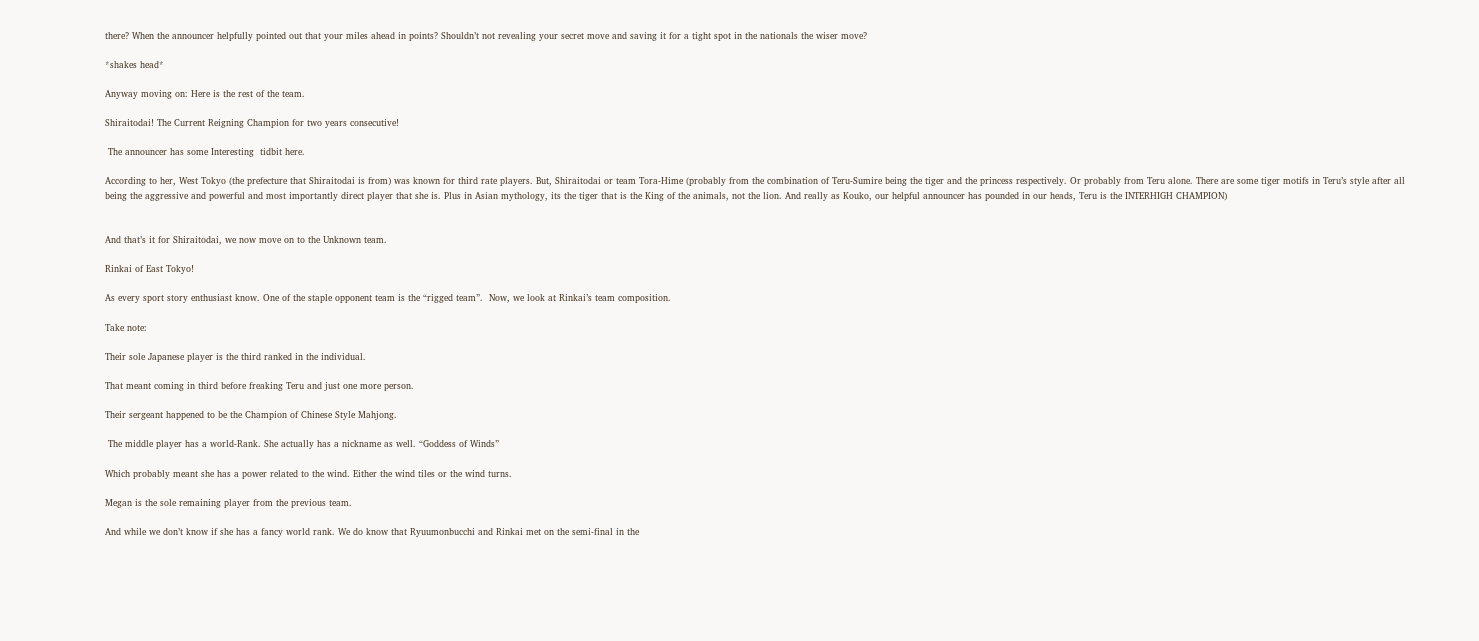there? When the announcer helpfully pointed out that your miles ahead in points? Shouldn’t not revealing your secret move and saving it for a tight spot in the nationals the wiser move?

*shakes head*

Anyway moving on: Here is the rest of the team.

Shiraitodai! The Current Reigning Champion for two years consecutive!

 The announcer has some Interesting  tidbit here.

According to her, West Tokyo (the prefecture that Shiraitodai is from) was known for third rate players. But, Shiraitodai or team Tora-Hime (probably from the combination of Teru-Sumire being the tiger and the princess respectively. Or probably from Teru alone. There are some tiger motifs in Teru’s style after all being the aggressive and powerful and most importantly direct player that she is. Plus in Asian mythology, its the tiger that is the King of the animals, not the lion. And really as Kouko, our helpful announcer has pounded in our heads, Teru is the INTERHIGH CHAMPION)


And that’s it for Shiraitodai, we now move on to the Unknown team.

Rinkai of East Tokyo!

As every sport story enthusiast know. One of the staple opponent team is the “rigged team”.  Now, we look at Rinkai’s team composition.

Take note:

Their sole Japanese player is the third ranked in the individual.

That meant coming in third before freaking Teru and just one more person.

Their sergeant happened to be the Champion of Chinese Style Mahjong.

 The middle player has a world-Rank. She actually has a nickname as well. “Goddess of Winds”

Which probably meant she has a power related to the wind. Either the wind tiles or the wind turns.

Megan is the sole remaining player from the previous team.

And while we don’t know if she has a fancy world rank. We do know that Ryuumonbucchi and Rinkai met on the semi-final in the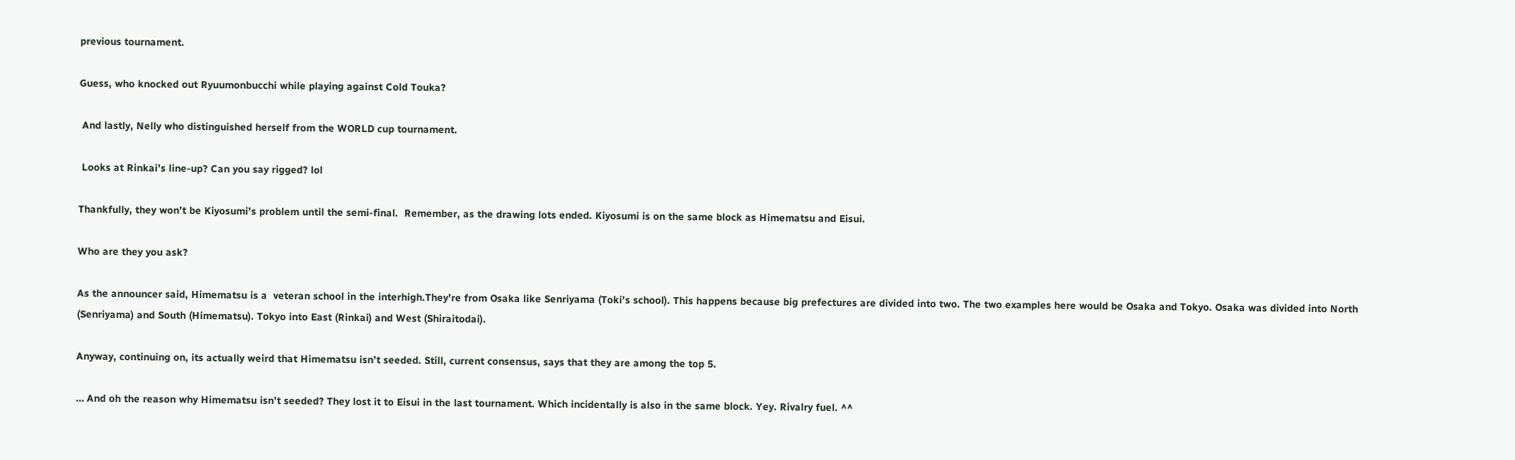previous tournament.

Guess, who knocked out Ryuumonbucchi while playing against Cold Touka?

 And lastly, Nelly who distinguished herself from the WORLD cup tournament.

 Looks at Rinkai’s line-up? Can you say rigged? lol

Thankfully, they won’t be Kiyosumi’s problem until the semi-final.  Remember, as the drawing lots ended. Kiyosumi is on the same block as Himematsu and Eisui.

Who are they you ask?

As the announcer said, Himematsu is a  veteran school in the interhigh.They’re from Osaka like Senriyama (Toki’s school). This happens because big prefectures are divided into two. The two examples here would be Osaka and Tokyo. Osaka was divided into North (Senriyama) and South (Himematsu). Tokyo into East (Rinkai) and West (Shiraitodai).

Anyway, continuing on, its actually weird that Himematsu isn’t seeded. Still, current consensus, says that they are among the top 5.

… And oh the reason why Himematsu isn’t seeded? They lost it to Eisui in the last tournament. Which incidentally is also in the same block. Yey. Rivalry fuel. ^^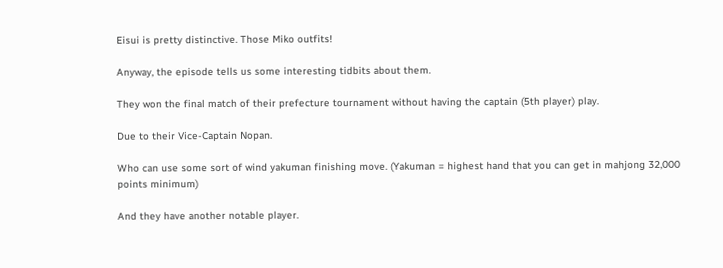Eisui is pretty distinctive. Those Miko outfits!

Anyway, the episode tells us some interesting tidbits about them.

They won the final match of their prefecture tournament without having the captain (5th player) play.

Due to their Vice-Captain Nopan.

Who can use some sort of wind yakuman finishing move. (Yakuman = highest hand that you can get in mahjong 32,000 points minimum)

And they have another notable player.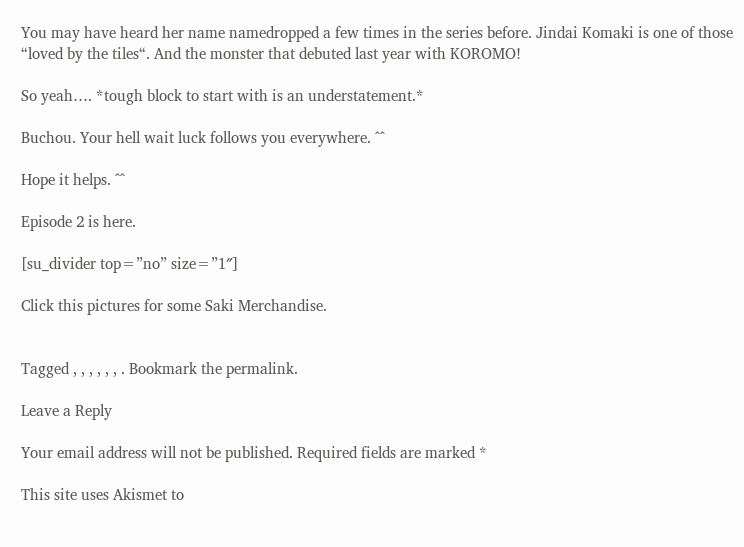You may have heard her name namedropped a few times in the series before. Jindai Komaki is one of those “loved by the tiles“. And the monster that debuted last year with KOROMO!

So yeah…. *tough block to start with is an understatement.*

Buchou. Your hell wait luck follows you everywhere. ^^

Hope it helps. ^^

Episode 2 is here.

[su_divider top=”no” size=”1″]

Click this pictures for some Saki Merchandise.


Tagged , , , , , , . Bookmark the permalink.

Leave a Reply

Your email address will not be published. Required fields are marked *

This site uses Akismet to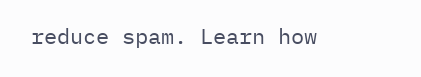reduce spam. Learn how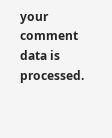your comment data is processed.